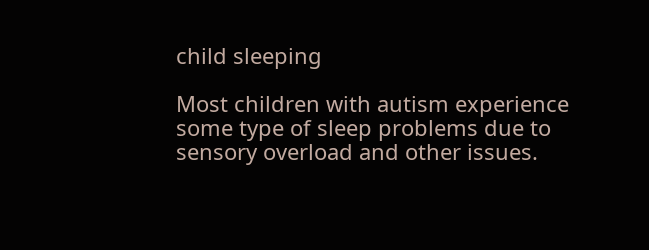child sleeping

Most children with autism experience some type of sleep problems due to sensory overload and other issues.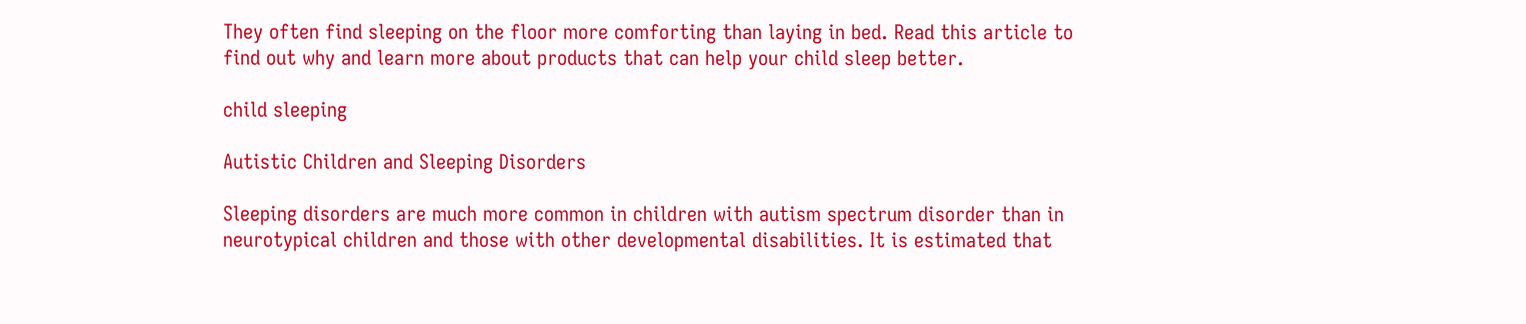They often find sleeping on the floor more comforting than laying in bed. Read this article to find out why and learn more about products that can help your child sleep better.

child sleeping

Autistic Children and Sleeping Disorders

Sleeping disorders are much more common in children with autism spectrum disorder than in neurotypical children and those with other developmental disabilities. It is estimated that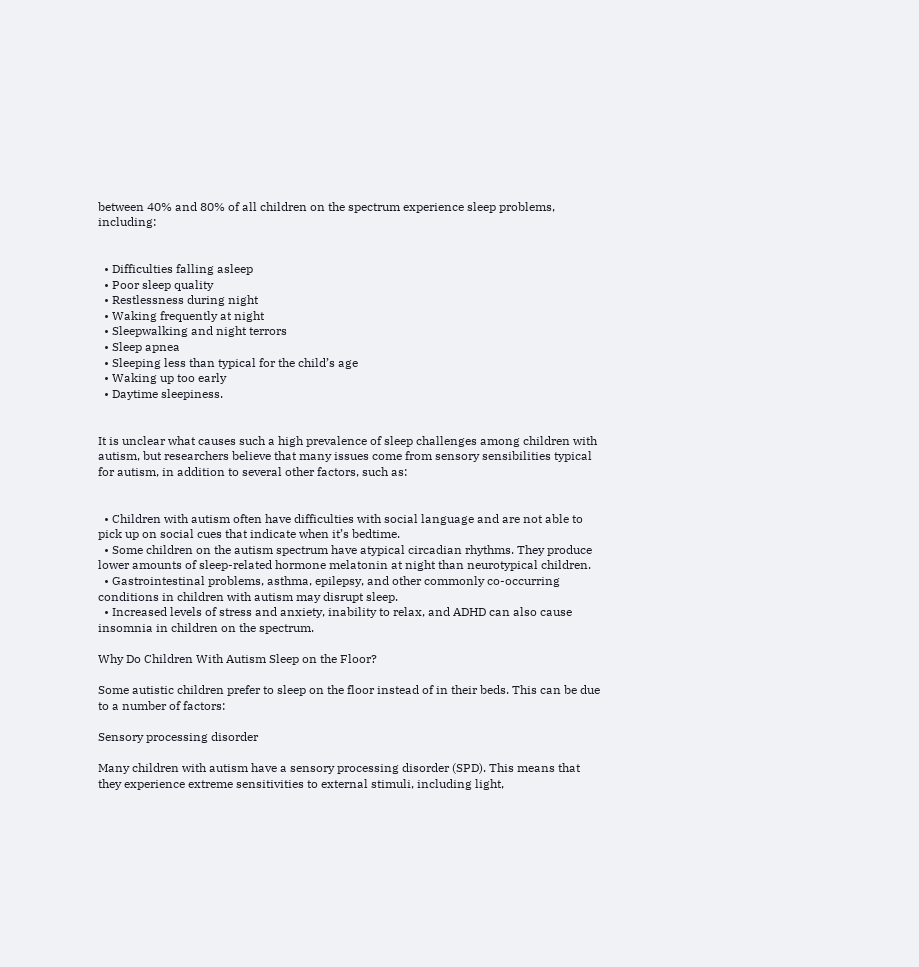between 40% and 80% of all children on the spectrum experience sleep problems, including:


  • Difficulties falling asleep
  • Poor sleep quality
  • Restlessness during night
  • Waking frequently at night
  • Sleepwalking and night terrors
  • Sleep apnea
  • Sleeping less than typical for the child’s age
  • Waking up too early
  • Daytime sleepiness.


It is unclear what causes such a high prevalence of sleep challenges among children with autism, but researchers believe that many issues come from sensory sensibilities typical for autism, in addition to several other factors, such as:


  • Children with autism often have difficulties with social language and are not able to pick up on social cues that indicate when it’s bedtime.
  • Some children on the autism spectrum have atypical circadian rhythms. They produce lower amounts of sleep-related hormone melatonin at night than neurotypical children.
  • Gastrointestinal problems, asthma, epilepsy, and other commonly co-occurring conditions in children with autism may disrupt sleep.
  • Increased levels of stress and anxiety, inability to relax, and ADHD can also cause insomnia in children on the spectrum.

Why Do Children With Autism Sleep on the Floor?

Some autistic children prefer to sleep on the floor instead of in their beds. This can be due to a number of factors:

Sensory processing disorder

Many children with autism have a sensory processing disorder (SPD). This means that they experience extreme sensitivities to external stimuli, including light,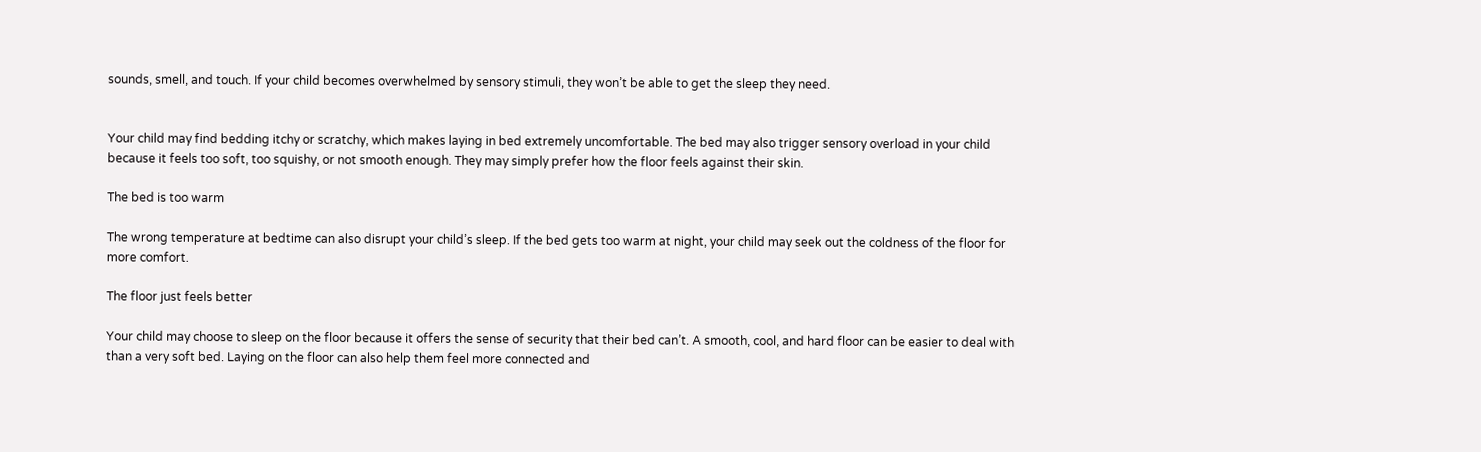sounds, smell, and touch. If your child becomes overwhelmed by sensory stimuli, they won’t be able to get the sleep they need.


Your child may find bedding itchy or scratchy, which makes laying in bed extremely uncomfortable. The bed may also trigger sensory overload in your child because it feels too soft, too squishy, or not smooth enough. They may simply prefer how the floor feels against their skin.

The bed is too warm

The wrong temperature at bedtime can also disrupt your child’s sleep. If the bed gets too warm at night, your child may seek out the coldness of the floor for more comfort.

The floor just feels better

Your child may choose to sleep on the floor because it offers the sense of security that their bed can’t. A smooth, cool, and hard floor can be easier to deal with than a very soft bed. Laying on the floor can also help them feel more connected and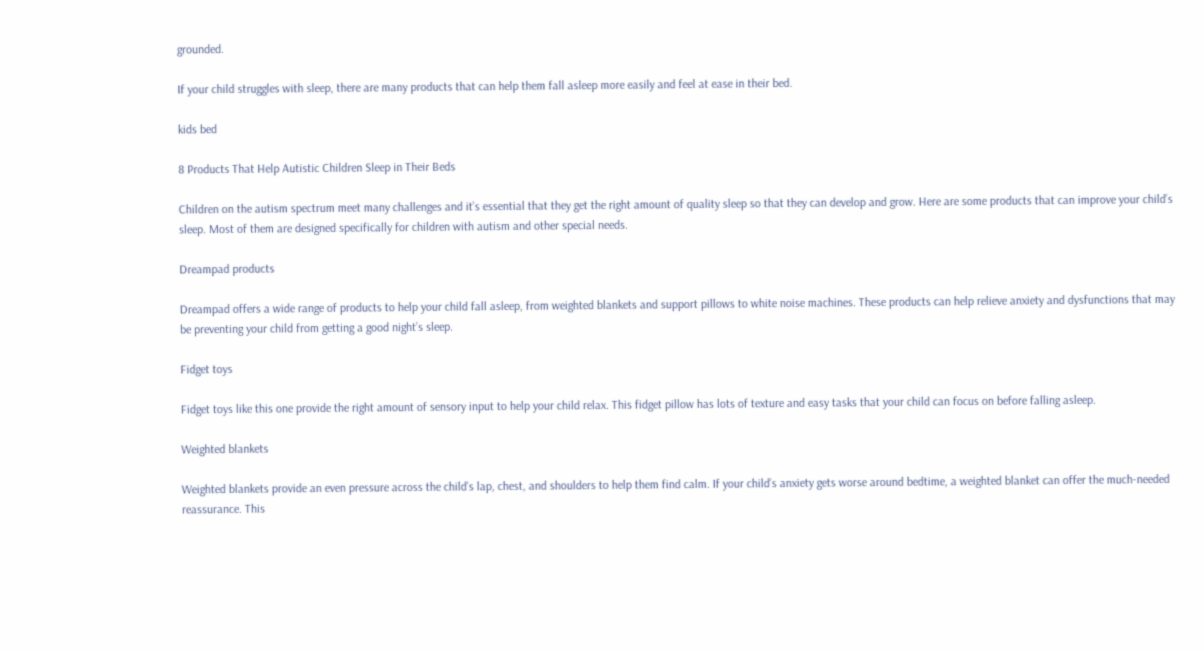grounded.

If your child struggles with sleep, there are many products that can help them fall asleep more easily and feel at ease in their bed.

kids bed

8 Products That Help Autistic Children Sleep in Their Beds

Children on the autism spectrum meet many challenges and it’s essential that they get the right amount of quality sleep so that they can develop and grow. Here are some products that can improve your child’s sleep. Most of them are designed specifically for children with autism and other special needs.

Dreampad products

Dreampad offers a wide range of products to help your child fall asleep, from weighted blankets and support pillows to white noise machines. These products can help relieve anxiety and dysfunctions that may be preventing your child from getting a good night’s sleep.

Fidget toys

Fidget toys like this one provide the right amount of sensory input to help your child relax. This fidget pillow has lots of texture and easy tasks that your child can focus on before falling asleep.

Weighted blankets

Weighted blankets provide an even pressure across the child’s lap, chest, and shoulders to help them find calm. If your child’s anxiety gets worse around bedtime, a weighted blanket can offer the much-needed reassurance. This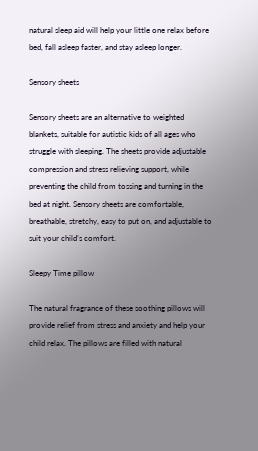natural sleep aid will help your little one relax before bed, fall asleep faster, and stay asleep longer.

Sensory sheets

Sensory sheets are an alternative to weighted blankets, suitable for autistic kids of all ages who struggle with sleeping. The sheets provide adjustable compression and stress relieving support, while preventing the child from tossing and turning in the bed at night. Sensory sheets are comfortable, breathable, stretchy, easy to put on, and adjustable to suit your child’s comfort.

Sleepy Time pillow

The natural fragrance of these soothing pillows will provide relief from stress and anxiety and help your child relax. The pillows are filled with natural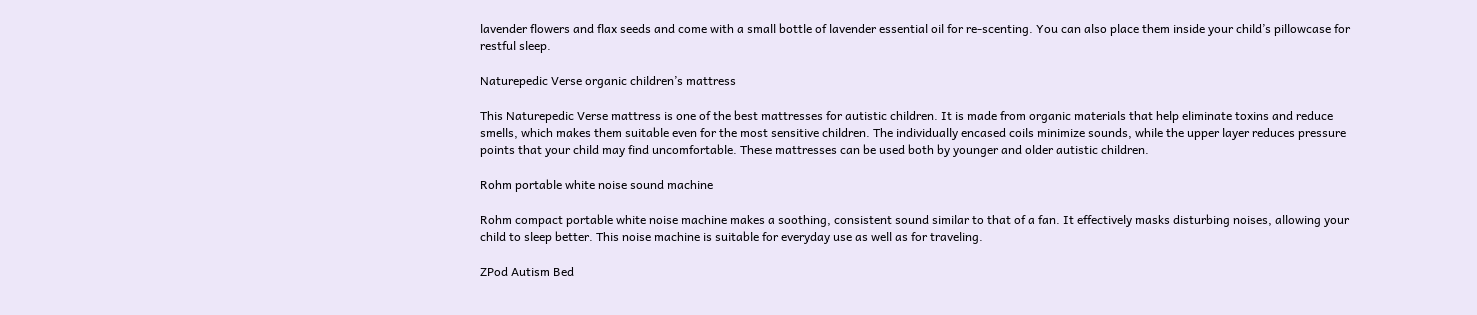lavender flowers and flax seeds and come with a small bottle of lavender essential oil for re-scenting. You can also place them inside your child’s pillowcase for restful sleep.

Naturepedic Verse organic children’s mattress

This Naturepedic Verse mattress is one of the best mattresses for autistic children. It is made from organic materials that help eliminate toxins and reduce smells, which makes them suitable even for the most sensitive children. The individually encased coils minimize sounds, while the upper layer reduces pressure points that your child may find uncomfortable. These mattresses can be used both by younger and older autistic children.

Rohm portable white noise sound machine

Rohm compact portable white noise machine makes a soothing, consistent sound similar to that of a fan. It effectively masks disturbing noises, allowing your child to sleep better. This noise machine is suitable for everyday use as well as for traveling.

ZPod Autism Bed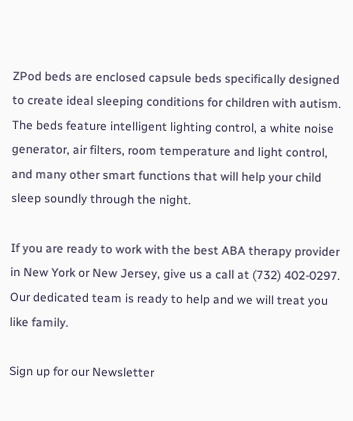ZPod beds are enclosed capsule beds specifically designed to create ideal sleeping conditions for children with autism. The beds feature intelligent lighting control, a white noise generator, air filters, room temperature and light control, and many other smart functions that will help your child sleep soundly through the night.

If you are ready to work with the best ABA therapy provider in New York or New Jersey, give us a call at (732) 402-0297. Our dedicated team is ready to help and we will treat you like family.

Sign up for our Newsletter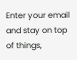Enter your email and stay on top of things,